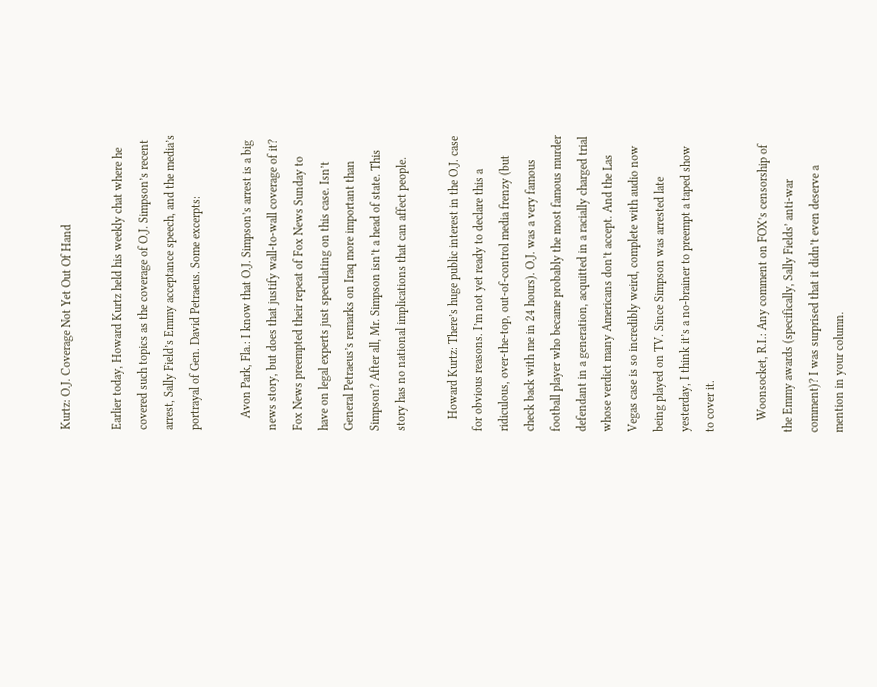Kurtz: O.J. Coverage Not Yet Out Of Hand

Earlier today, Howard Kurtz held his weekly chat where he covered such topics as the coverage of O.J. Simpson’s recent arrest, Sally Field’s Emmy acceptance speech, and the media’s portrayal of Gen. David Petraeus. Some excerpts:

    Avon Park, Fla.: I know that O.J. Simpson’s arrest is a big news story, but does that justify wall-to-wall coverage of it? Fox News preempted their repeat of Fox News Sunday to have on legal experts just speculating on this case. Isn’t General Petraeus’s remarks on Iraq more important than Simpson? After all, Mr. Simpson isn’t a head of state. This story has no national implications that can affect people.

    Howard Kurtz: There’s huge public interest in the O.J. case for obvious reasons. I’m not yet ready to declare this a ridiculous, over-the-top, out-of-control media frenzy (but check back with me in 24 hours). O.J. was a very famous football player who became probably the most famous murder defendant in a generation, acquitted in a racially charged trial whose verdict many Americans don’t accept. And the Las Vegas case is so incredibly weird, complete with audio now being played on TV. Since Simpson was arrested late yesterday, I think it’s a no-brainer to preempt a taped show to cover it.

    Woonsocket, R.I.: Any comment on FOX’s censorship of the Emmy awards (specifically, Sally Fields’ anti-war comment)? I was surprised that it didn’t even deserve a mention in your column.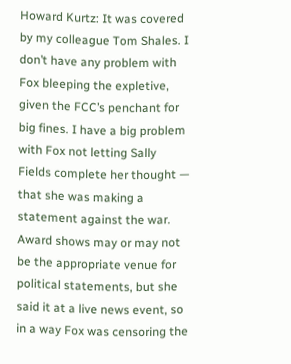Howard Kurtz: It was covered by my colleague Tom Shales. I don’t have any problem with Fox bleeping the expletive, given the FCC’s penchant for big fines. I have a big problem with Fox not letting Sally Fields complete her thought — that she was making a statement against the war. Award shows may or may not be the appropriate venue for political statements, but she said it at a live news event, so in a way Fox was censoring the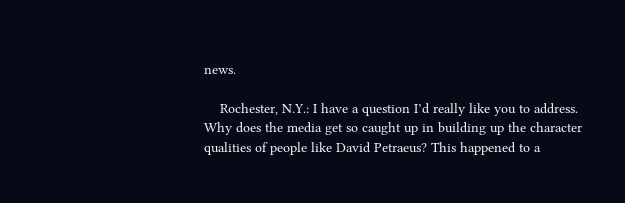news.

    Rochester, N.Y.: I have a question I’d really like you to address. Why does the media get so caught up in building up the character qualities of people like David Petraeus? This happened to a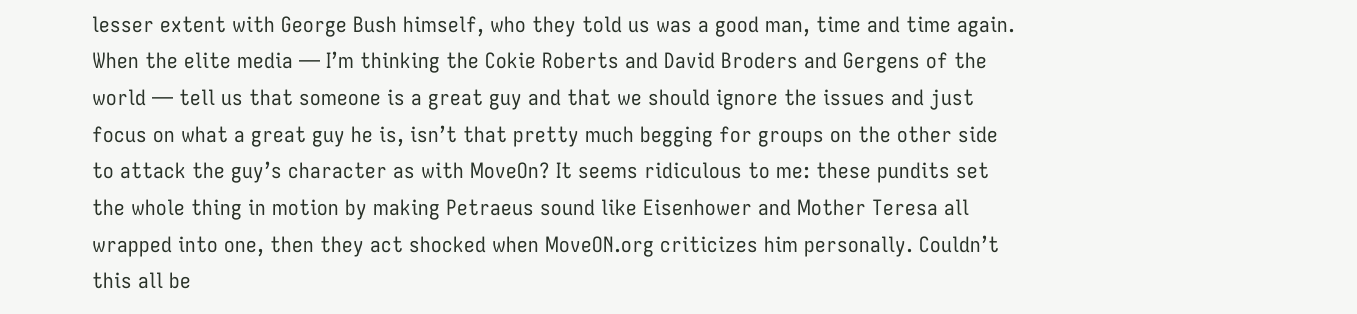lesser extent with George Bush himself, who they told us was a good man, time and time again. When the elite media — I’m thinking the Cokie Roberts and David Broders and Gergens of the world — tell us that someone is a great guy and that we should ignore the issues and just focus on what a great guy he is, isn’t that pretty much begging for groups on the other side to attack the guy’s character as with MoveOn? It seems ridiculous to me: these pundits set the whole thing in motion by making Petraeus sound like Eisenhower and Mother Teresa all wrapped into one, then they act shocked when MoveON.org criticizes him personally. Couldn’t this all be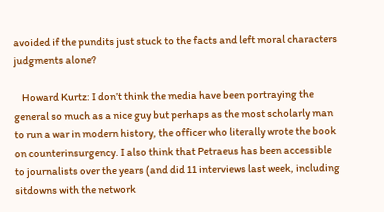avoided if the pundits just stuck to the facts and left moral characters judgments alone?

    Howard Kurtz: I don’t think the media have been portraying the general so much as a nice guy but perhaps as the most scholarly man to run a war in modern history, the officer who literally wrote the book on counterinsurgency. I also think that Petraeus has been accessible to journalists over the years (and did 11 interviews last week, including sitdowns with the network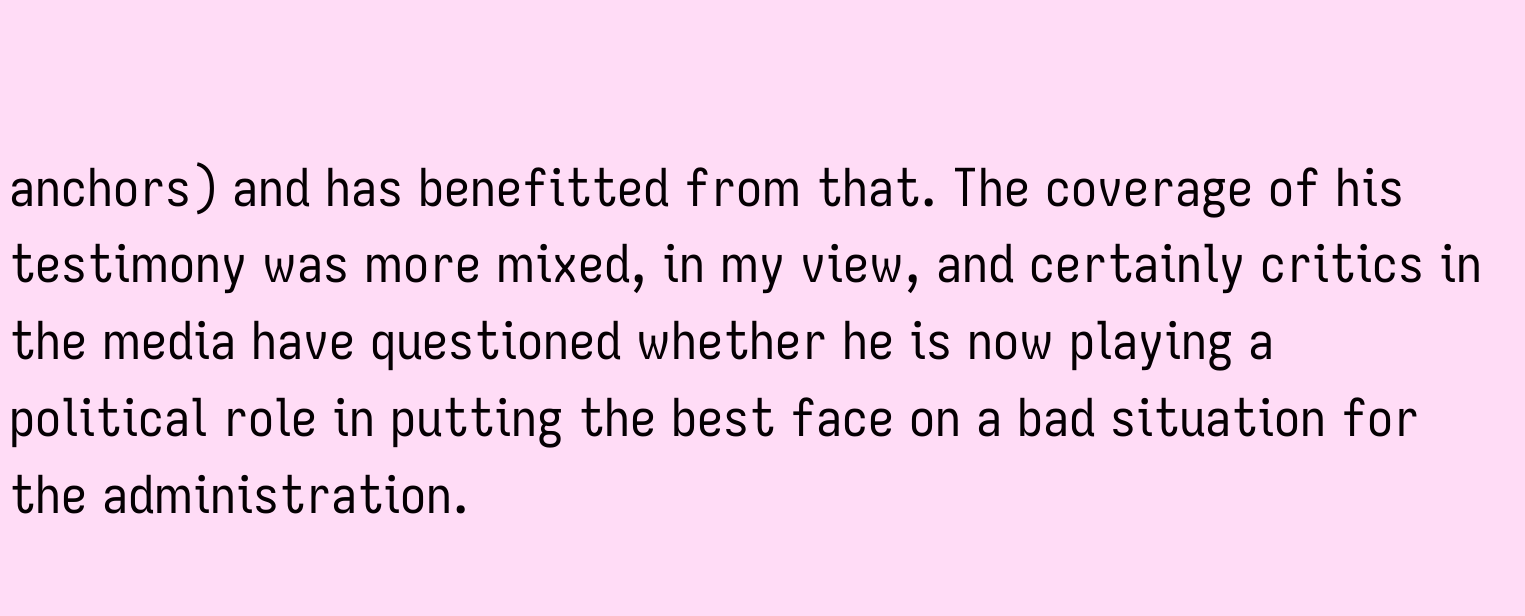anchors) and has benefitted from that. The coverage of his testimony was more mixed, in my view, and certainly critics in the media have questioned whether he is now playing a political role in putting the best face on a bad situation for the administration.